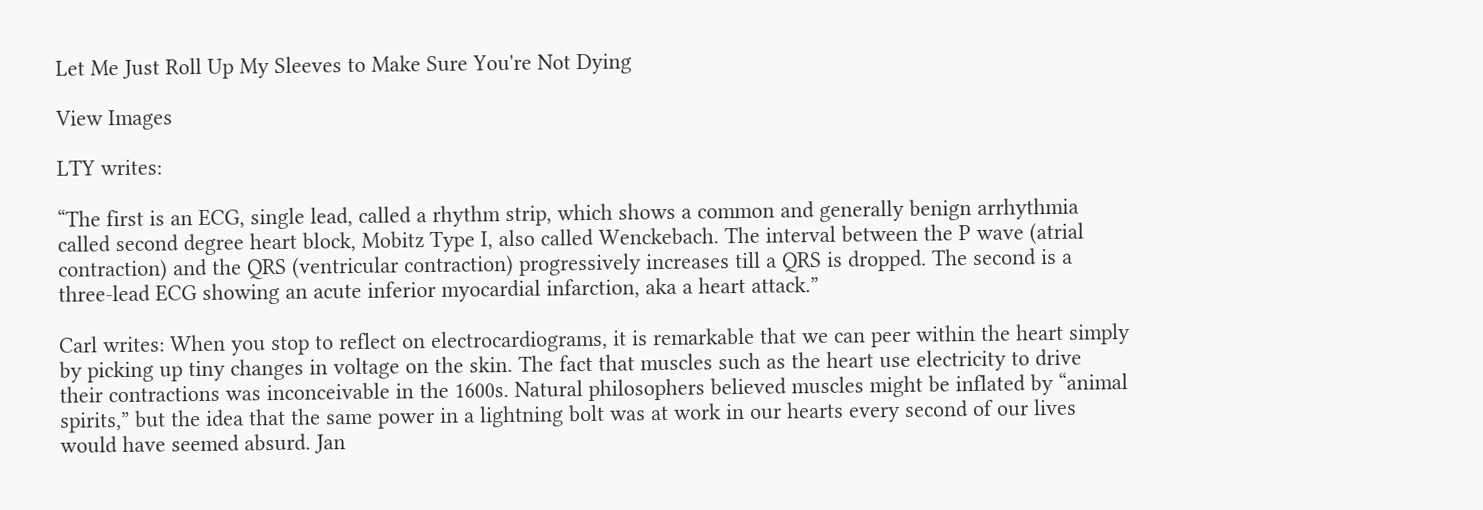Let Me Just Roll Up My Sleeves to Make Sure You're Not Dying

View Images

LTY writes:

“The first is an ECG, single lead, called a rhythm strip, which shows a common and generally benign arrhythmia called second degree heart block, Mobitz Type I, also called Wenckebach. The interval between the P wave (atrial contraction) and the QRS (ventricular contraction) progressively increases till a QRS is dropped. The second is a three-lead ECG showing an acute inferior myocardial infarction, aka a heart attack.”

Carl writes: When you stop to reflect on electrocardiograms, it is remarkable that we can peer within the heart simply by picking up tiny changes in voltage on the skin. The fact that muscles such as the heart use electricity to drive their contractions was inconceivable in the 1600s. Natural philosophers believed muscles might be inflated by “animal spirits,” but the idea that the same power in a lightning bolt was at work in our hearts every second of our lives would have seemed absurd. Jan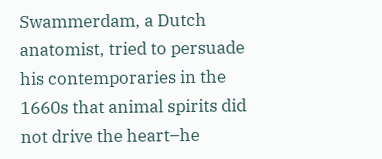Swammerdam, a Dutch anatomist, tried to persuade his contemporaries in the 1660s that animal spirits did not drive the heart–he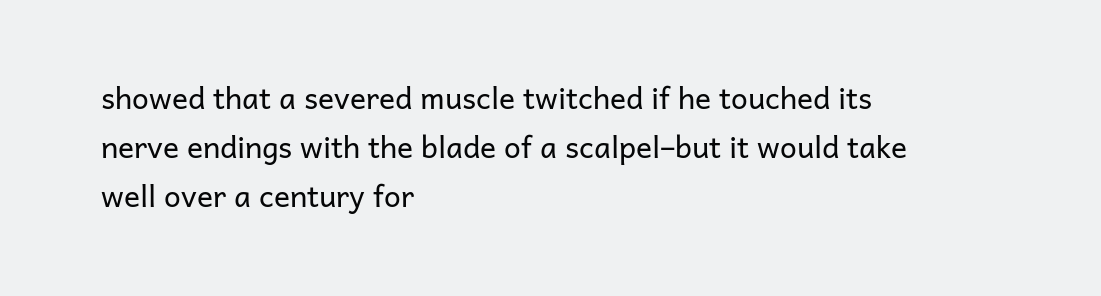showed that a severed muscle twitched if he touched its nerve endings with the blade of a scalpel–but it would take well over a century for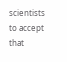scientists to accept that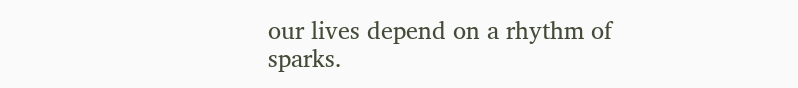our lives depend on a rhythm of sparks.